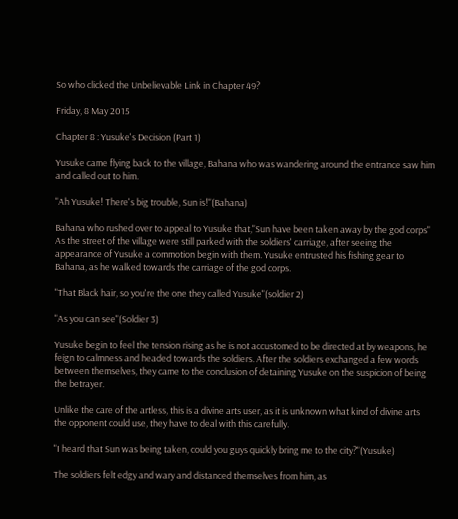So who clicked the Unbelievable Link in Chapter 49?

Friday, 8 May 2015

Chapter 8 : Yusuke's Decision (Part 1)

Yusuke came flying back to the village, Bahana who was wandering around the entrance saw him and called out to him.

"Ah Yusuke! There's big trouble, Sun is!"(Bahana)

Bahana who rushed over to appeal to Yusuke that,"Sun have been taken away by the god corps"
As the street of the village were still parked with the soldiers' carriage, after seeing the appearance of Yusuke a commotion begin with them. Yusuke entrusted his fishing gear to Bahana, as he walked towards the carriage of the god corps.

"That Black hair, so you're the one they called Yusuke"(soldier 2)

"As you can see"(Soldier 3)

Yusuke begin to feel the tension rising as he is not accustomed to be directed at by weapons, he feign to calmness and headed towards the soldiers. After the soldiers exchanged a few words between themselves, they came to the conclusion of detaining Yusuke on the suspicion of being the betrayer.

Unlike the care of the artless, this is a divine arts user, as it is unknown what kind of divine arts the opponent could use, they have to deal with this carefully.

"I heard that Sun was being taken, could you guys quickly bring me to the city?"(Yusuke)

The soldiers felt edgy and wary and distanced themselves from him, as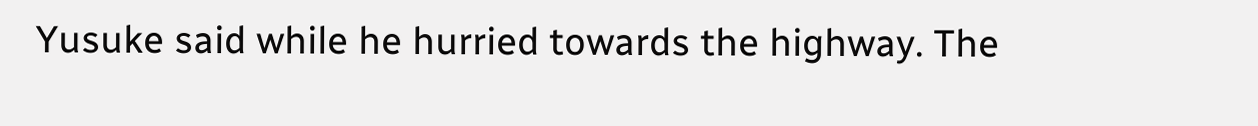Yusuke said while he hurried towards the highway. The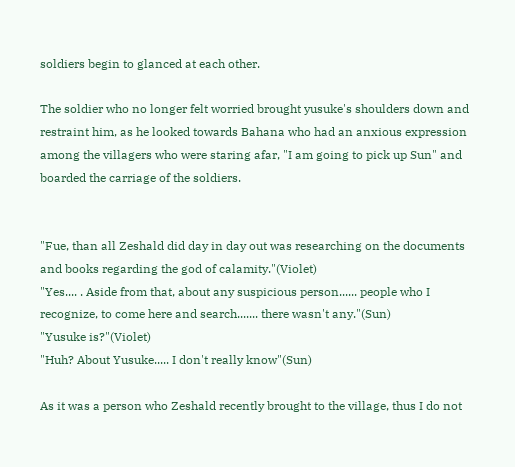soldiers begin to glanced at each other.

The soldier who no longer felt worried brought yusuke's shoulders down and restraint him, as he looked towards Bahana who had an anxious expression among the villagers who were staring afar, "I am going to pick up Sun" and boarded the carriage of the soldiers.


"Fue, than all Zeshald did day in day out was researching on the documents and books regarding the god of calamity."(Violet)
"Yes.... . Aside from that, about any suspicious person...... people who I recognize, to come here and search....... there wasn't any."(Sun)
"Yusuke is?"(Violet)
"Huh? About Yusuke..... I don't really know"(Sun)

As it was a person who Zeshald recently brought to the village, thus I do not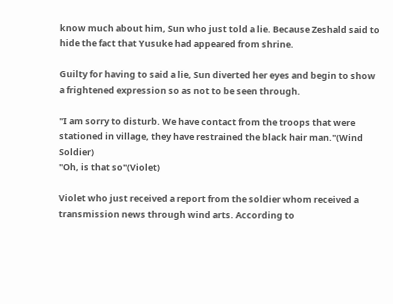know much about him, Sun who just told a lie. Because Zeshald said to hide the fact that Yusuke had appeared from shrine.

Guilty for having to said a lie, Sun diverted her eyes and begin to show a frightened expression so as not to be seen through.

"I am sorry to disturb. We have contact from the troops that were stationed in village, they have restrained the black hair man."(Wind Soldier)
"Oh, is that so"(Violet)

Violet who just received a report from the soldier whom received a transmission news through wind arts. According to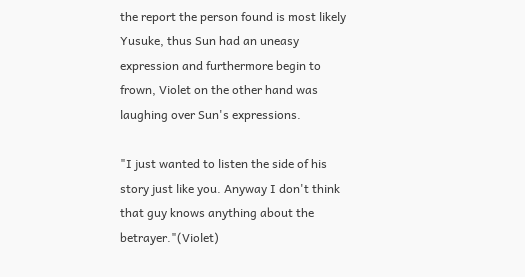the report the person found is most likely Yusuke, thus Sun had an uneasy expression and furthermore begin to frown, Violet on the other hand was laughing over Sun's expressions.

"I just wanted to listen the side of his story just like you. Anyway I don't think that guy knows anything about the betrayer."(Violet)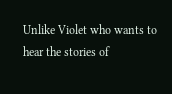Unlike Violet who wants to hear the stories of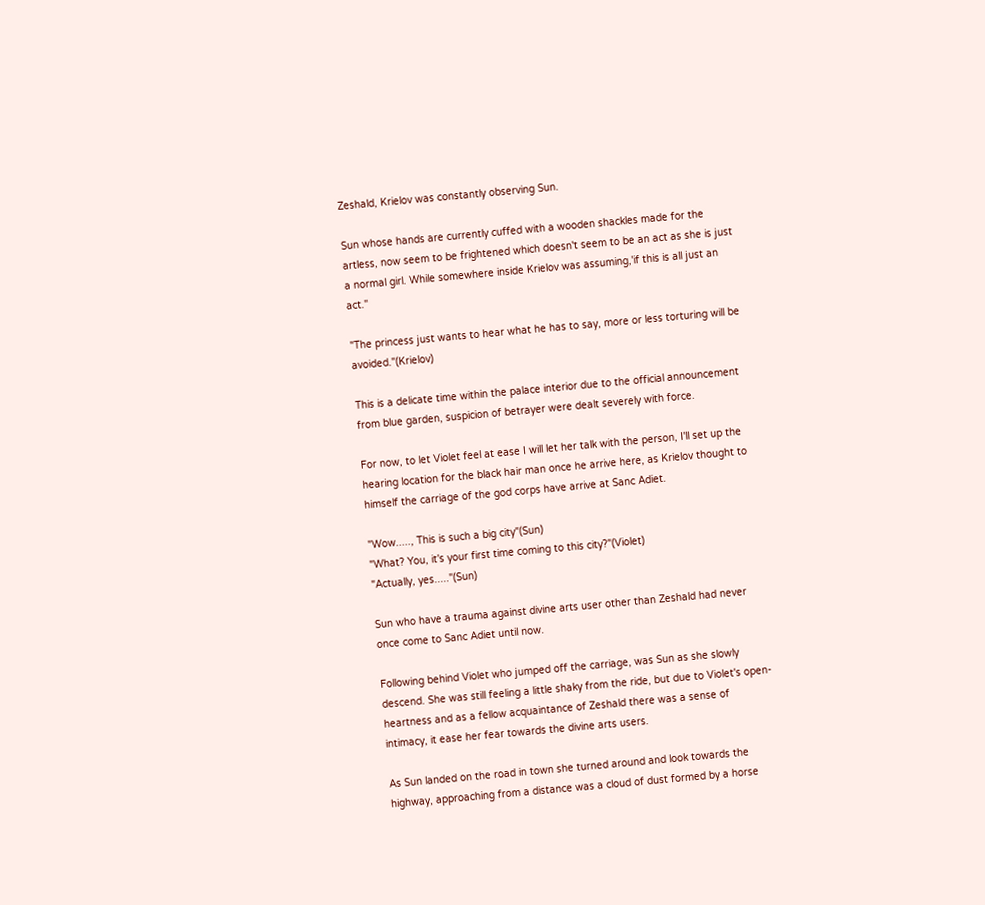Zeshald, Krielov was constantly observing Sun.

Sun whose hands are currently cuffed with a wooden shackles made for the artless, now seem to be frightened which doesn't seem to be an act as she is just a normal girl. While somewhere inside Krielov was assuming,'if this is all just an act."

"The princess just wants to hear what he has to say, more or less torturing will be avoided."(Krielov)

This is a delicate time within the palace interior due to the official announcement from blue garden, suspicion of betrayer were dealt severely with force.

For now, to let Violet feel at ease I will let her talk with the person, I'll set up the hearing location for the black hair man once he arrive here, as Krielov thought to himself the carriage of the god corps have arrive at Sanc Adiet.

"Wow....., This is such a big city"(Sun)
"What? You, it's your first time coming to this city?"(Violet)
"Actually, yes....."(Sun)

Sun who have a trauma against divine arts user other than Zeshald had never once come to Sanc Adiet until now.

Following behind Violet who jumped off the carriage, was Sun as she slowly descend. She was still feeling a little shaky from the ride, but due to Violet's open-heartness and as a fellow acquaintance of Zeshald there was a sense of intimacy, it ease her fear towards the divine arts users.

As Sun landed on the road in town she turned around and look towards the highway, approaching from a distance was a cloud of dust formed by a horse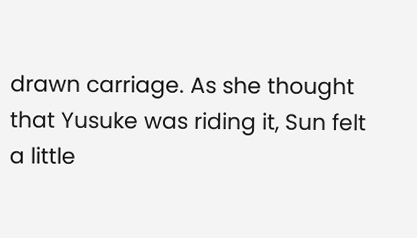drawn carriage. As she thought that Yusuke was riding it, Sun felt a little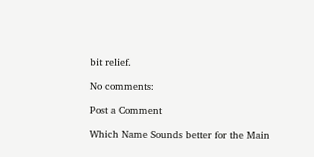bit relief.

No comments:

Post a Comment

Which Name Sounds better for the Main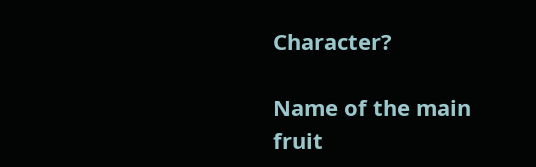Character?

Name of the main fruit